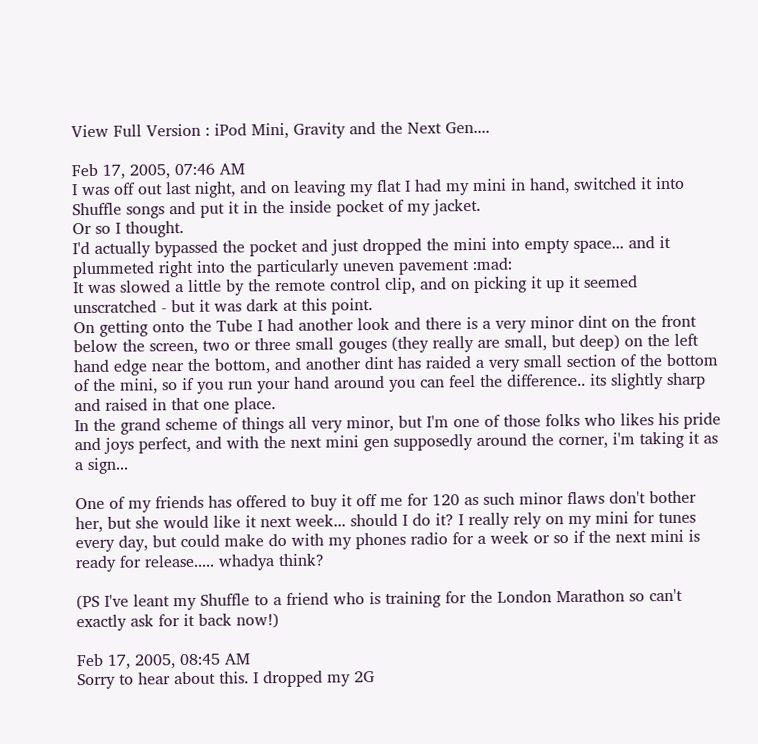View Full Version : iPod Mini, Gravity and the Next Gen....

Feb 17, 2005, 07:46 AM
I was off out last night, and on leaving my flat I had my mini in hand, switched it into Shuffle songs and put it in the inside pocket of my jacket.
Or so I thought.
I'd actually bypassed the pocket and just dropped the mini into empty space... and it plummeted right into the particularly uneven pavement :mad:
It was slowed a little by the remote control clip, and on picking it up it seemed unscratched - but it was dark at this point.
On getting onto the Tube I had another look and there is a very minor dint on the front below the screen, two or three small gouges (they really are small, but deep) on the left hand edge near the bottom, and another dint has raided a very small section of the bottom of the mini, so if you run your hand around you can feel the difference.. its slightly sharp and raised in that one place.
In the grand scheme of things all very minor, but I'm one of those folks who likes his pride and joys perfect, and with the next mini gen supposedly around the corner, i'm taking it as a sign...

One of my friends has offered to buy it off me for 120 as such minor flaws don't bother her, but she would like it next week... should I do it? I really rely on my mini for tunes every day, but could make do with my phones radio for a week or so if the next mini is ready for release..... whadya think?

(PS I've leant my Shuffle to a friend who is training for the London Marathon so can't exactly ask for it back now!)

Feb 17, 2005, 08:45 AM
Sorry to hear about this. I dropped my 2G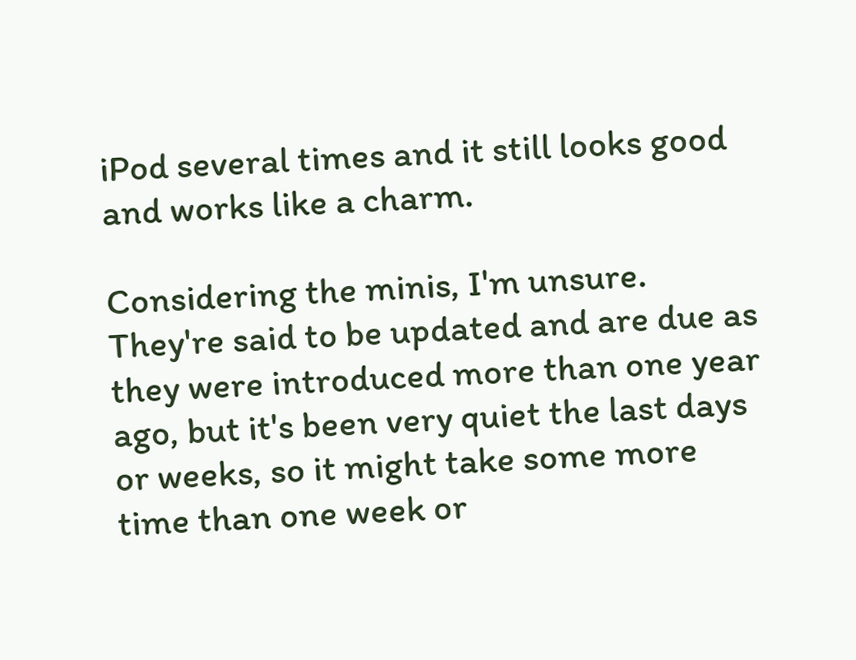iPod several times and it still looks good and works like a charm.

Considering the minis, I'm unsure. They're said to be updated and are due as they were introduced more than one year ago, but it's been very quiet the last days or weeks, so it might take some more time than one week or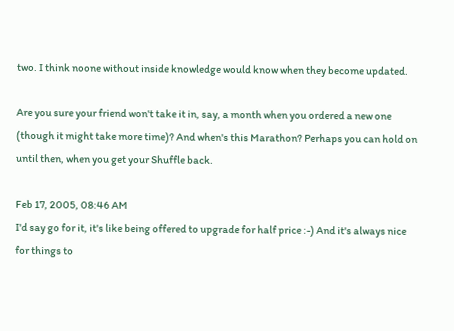two. I think noone without inside knowledge would know when they become updated.

Are you sure your friend won't take it in, say, a month when you ordered a new one (though it might take more time)? And when's this Marathon? Perhaps you can hold on until then, when you get your Shuffle back.

Feb 17, 2005, 08:46 AM
I'd say go for it, it's like being offered to upgrade for half price :-) And it's always nice for things to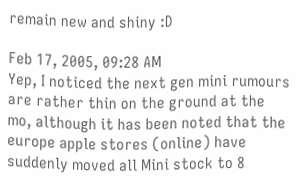remain new and shiny :D

Feb 17, 2005, 09:28 AM
Yep, I noticed the next gen mini rumours are rather thin on the ground at the mo, although it has been noted that the europe apple stores (online) have suddenly moved all Mini stock to 8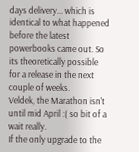days delivery... which is identical to what happened before the latest powerbooks came out. So its theoretically possible for a release in the next couple of weeks.
Veldek, the Marathon isn't until mid April :( so bit of a wait really.
If the only upgrade to the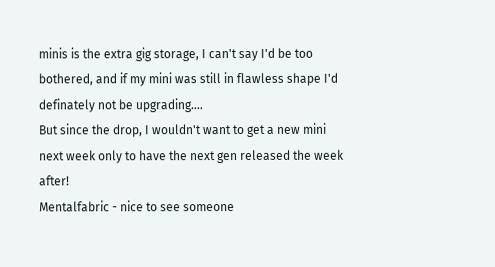minis is the extra gig storage, I can't say I'd be too bothered, and if my mini was still in flawless shape I'd definately not be upgrading....
But since the drop, I wouldn't want to get a new mini next week only to have the next gen released the week after!
Mentalfabric - nice to see someone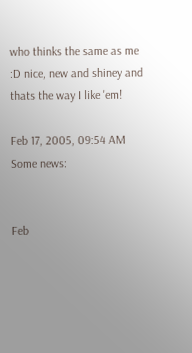who thinks the same as me :D nice, new and shiney and thats the way I like 'em!

Feb 17, 2005, 09:54 AM
Some news:


Feb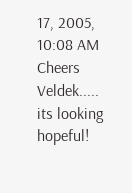17, 2005, 10:08 AM
Cheers Veldek..... its looking hopeful!